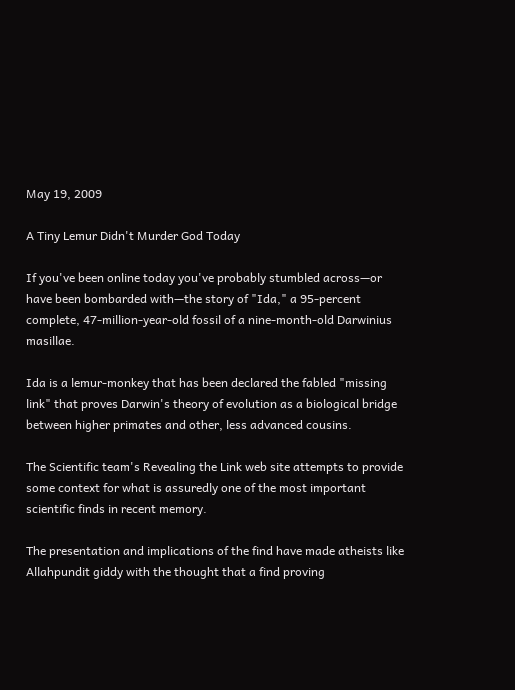May 19, 2009

A Tiny Lemur Didn't Murder God Today

If you've been online today you've probably stumbled across—or have been bombarded with—the story of "Ida," a 95-percent complete, 47-million-year-old fossil of a nine-month-old Darwinius masillae.

Ida is a lemur-monkey that has been declared the fabled "missing link" that proves Darwin's theory of evolution as a biological bridge between higher primates and other, less advanced cousins.

The Scientific team's Revealing the Link web site attempts to provide some context for what is assuredly one of the most important scientific finds in recent memory.

The presentation and implications of the find have made atheists like Allahpundit giddy with the thought that a find proving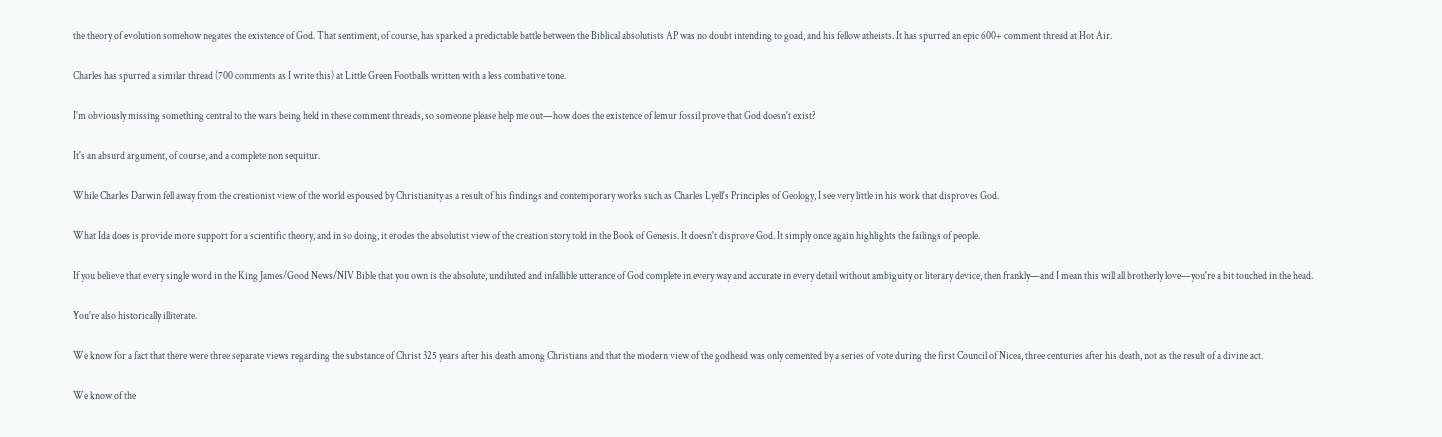the theory of evolution somehow negates the existence of God. That sentiment, of course, has sparked a predictable battle between the Biblical absolutists AP was no doubt intending to goad, and his fellow atheists. It has spurred an epic 600+ comment thread at Hot Air.

Charles has spurred a similar thread (700 comments as I write this) at Little Green Footballs written with a less combative tone.

I'm obviously missing something central to the wars being held in these comment threads, so someone please help me out—how does the existence of lemur fossil prove that God doesn't exist?

It's an absurd argument, of course, and a complete non sequitur.

While Charles Darwin fell away from the creationist view of the world espoused by Christianity as a result of his findings and contemporary works such as Charles Lyell's Principles of Geology, I see very little in his work that disproves God.

What Ida does is provide more support for a scientific theory, and in so doing, it erodes the absolutist view of the creation story told in the Book of Genesis. It doesn't disprove God. It simply once again highlights the failings of people.

If you believe that every single word in the King James/Good News/NIV Bible that you own is the absolute, undiluted and infallible utterance of God complete in every way and accurate in every detail without ambiguity or literary device, then frankly—and I mean this will all brotherly love—you're a bit touched in the head.

You're also historically illiterate.

We know for a fact that there were three separate views regarding the substance of Christ 325 years after his death among Christians and that the modern view of the godhead was only cemented by a series of vote during the first Council of Nicea, three centuries after his death, not as the result of a divine act.

We know of the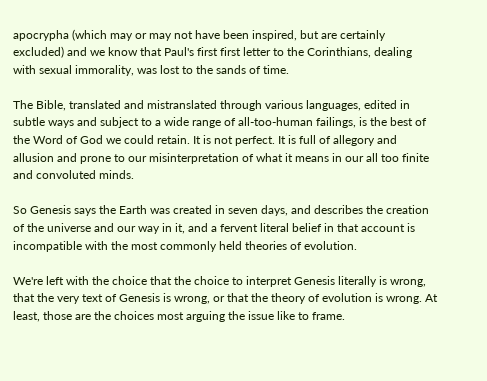apocrypha (which may or may not have been inspired, but are certainly excluded) and we know that Paul's first first letter to the Corinthians, dealing with sexual immorality, was lost to the sands of time.

The Bible, translated and mistranslated through various languages, edited in subtle ways and subject to a wide range of all-too-human failings, is the best of the Word of God we could retain. It is not perfect. It is full of allegory and allusion and prone to our misinterpretation of what it means in our all too finite and convoluted minds.

So Genesis says the Earth was created in seven days, and describes the creation of the universe and our way in it, and a fervent literal belief in that account is incompatible with the most commonly held theories of evolution.

We're left with the choice that the choice to interpret Genesis literally is wrong, that the very text of Genesis is wrong, or that the theory of evolution is wrong. At least, those are the choices most arguing the issue like to frame.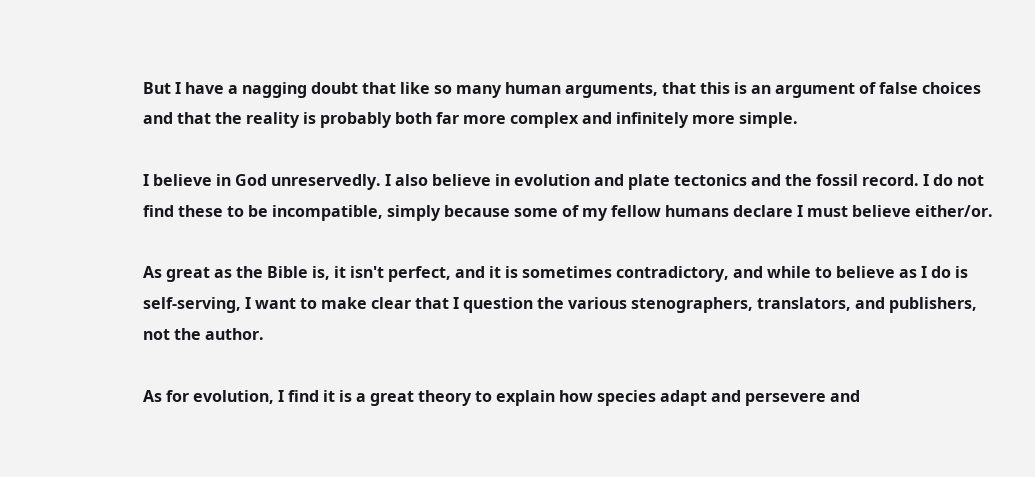But I have a nagging doubt that like so many human arguments, that this is an argument of false choices and that the reality is probably both far more complex and infinitely more simple.

I believe in God unreservedly. I also believe in evolution and plate tectonics and the fossil record. I do not find these to be incompatible, simply because some of my fellow humans declare I must believe either/or.

As great as the Bible is, it isn't perfect, and it is sometimes contradictory, and while to believe as I do is self-serving, I want to make clear that I question the various stenographers, translators, and publishers, not the author.

As for evolution, I find it is a great theory to explain how species adapt and persevere and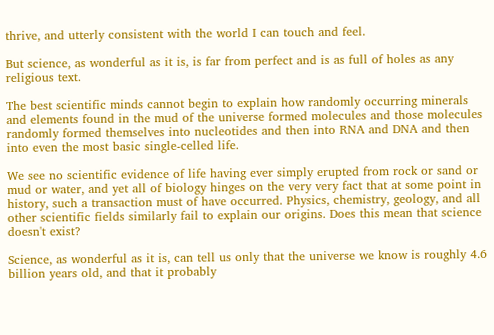thrive, and utterly consistent with the world I can touch and feel.

But science, as wonderful as it is, is far from perfect and is as full of holes as any religious text.

The best scientific minds cannot begin to explain how randomly occurring minerals and elements found in the mud of the universe formed molecules and those molecules randomly formed themselves into nucleotides and then into RNA and DNA and then into even the most basic single-celled life.

We see no scientific evidence of life having ever simply erupted from rock or sand or mud or water, and yet all of biology hinges on the very very fact that at some point in history, such a transaction must of have occurred. Physics, chemistry, geology, and all other scientific fields similarly fail to explain our origins. Does this mean that science doesn't exist?

Science, as wonderful as it is, can tell us only that the universe we know is roughly 4.6 billion years old, and that it probably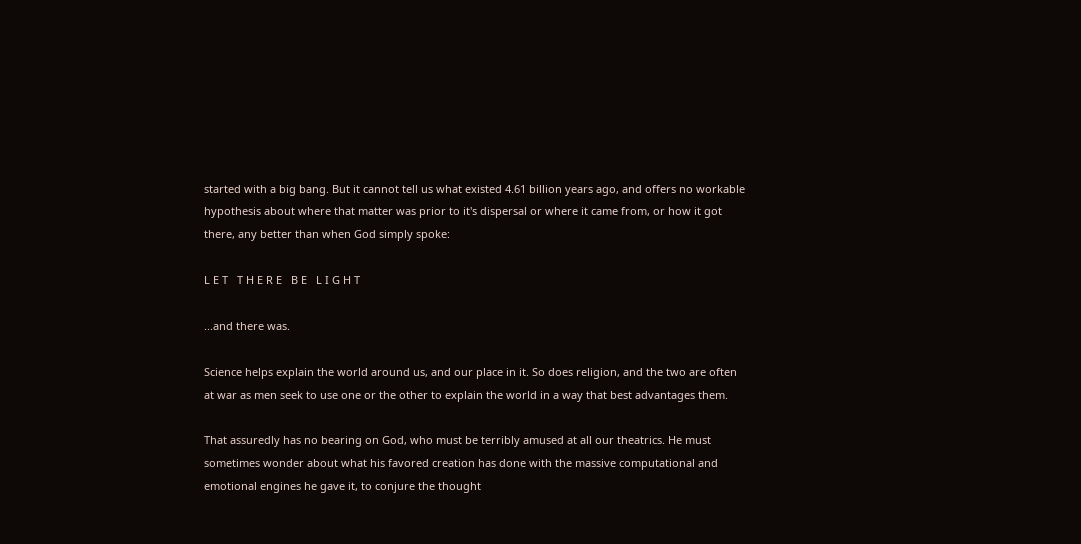started with a big bang. But it cannot tell us what existed 4.61 billion years ago, and offers no workable hypothesis about where that matter was prior to it's dispersal or where it came from, or how it got there, any better than when God simply spoke:

L E T   T H E R E   B E   L I G H T

...and there was.

Science helps explain the world around us, and our place in it. So does religion, and the two are often at war as men seek to use one or the other to explain the world in a way that best advantages them.

That assuredly has no bearing on God, who must be terribly amused at all our theatrics. He must sometimes wonder about what his favored creation has done with the massive computational and emotional engines he gave it, to conjure the thought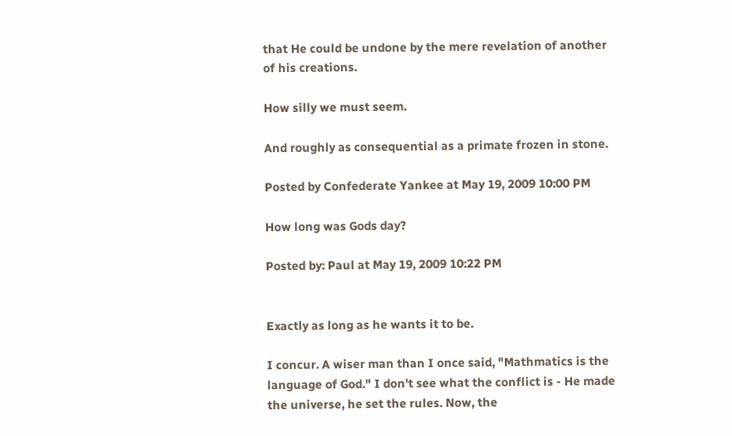that He could be undone by the mere revelation of another of his creations.

How silly we must seem.

And roughly as consequential as a primate frozen in stone.

Posted by Confederate Yankee at May 19, 2009 10:00 PM

How long was Gods day?

Posted by: Paul at May 19, 2009 10:22 PM


Exactly as long as he wants it to be.

I concur. A wiser man than I once said, "Mathmatics is the language of God." I don't see what the conflict is - He made the universe, he set the rules. Now, the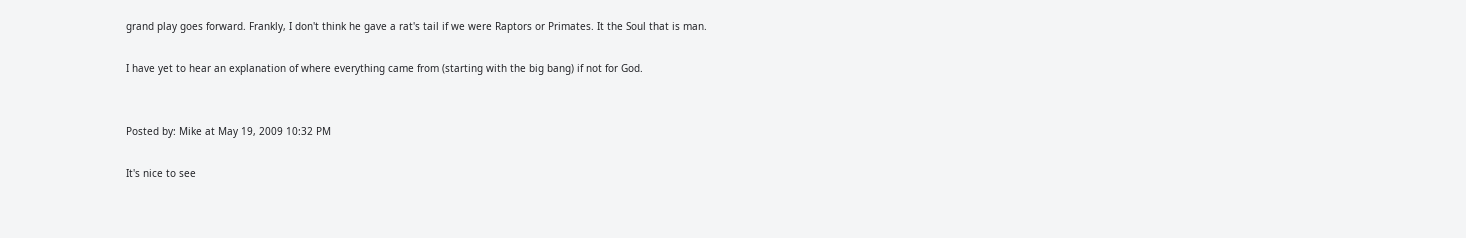grand play goes forward. Frankly, I don't think he gave a rat's tail if we were Raptors or Primates. It the Soul that is man.

I have yet to hear an explanation of where everything came from (starting with the big bang) if not for God.


Posted by: Mike at May 19, 2009 10:32 PM

It's nice to see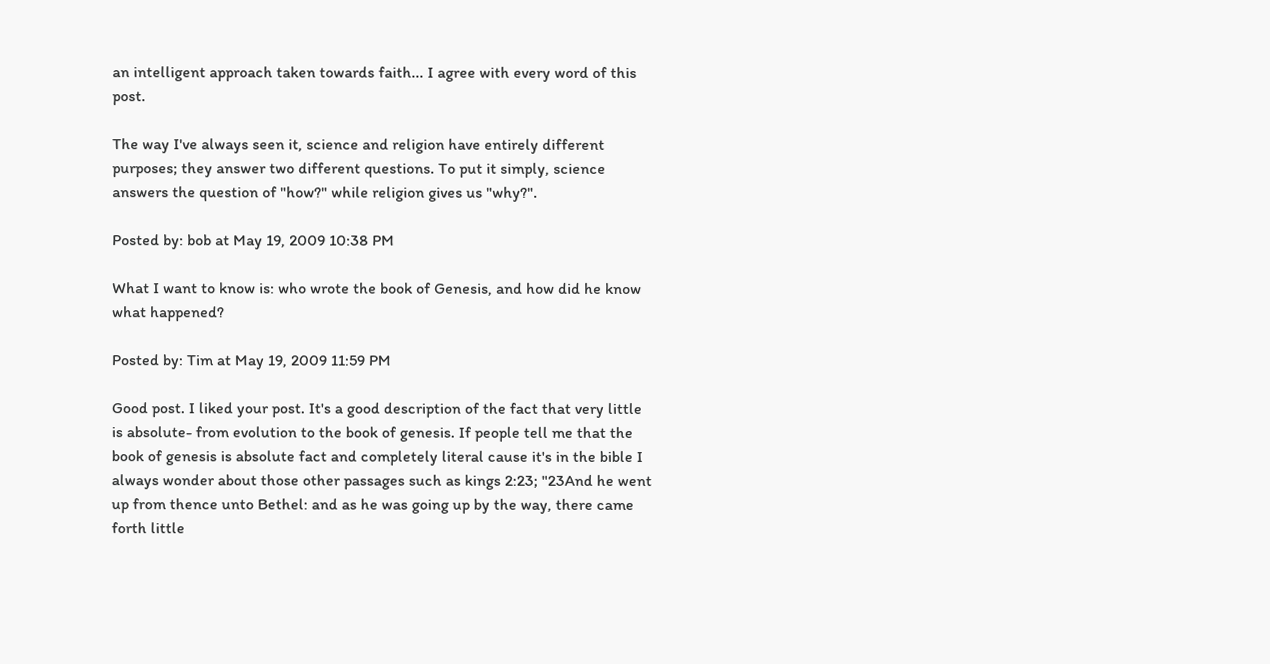an intelligent approach taken towards faith... I agree with every word of this post.

The way I've always seen it, science and religion have entirely different purposes; they answer two different questions. To put it simply, science answers the question of "how?" while religion gives us "why?".

Posted by: bob at May 19, 2009 10:38 PM

What I want to know is: who wrote the book of Genesis, and how did he know what happened?

Posted by: Tim at May 19, 2009 11:59 PM

Good post. I liked your post. It's a good description of the fact that very little is absolute- from evolution to the book of genesis. If people tell me that the book of genesis is absolute fact and completely literal cause it's in the bible I always wonder about those other passages such as kings 2:23; "23And he went up from thence unto Bethel: and as he was going up by the way, there came forth little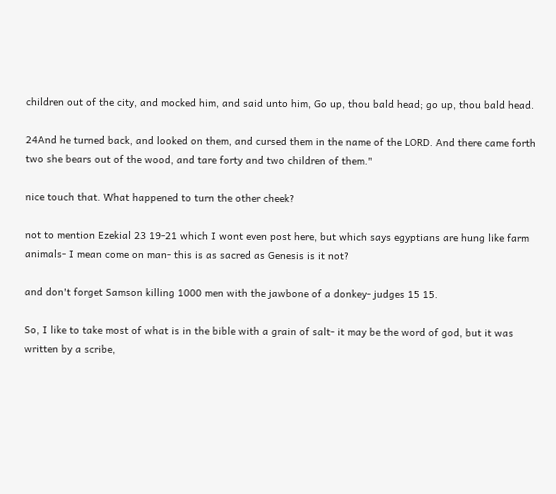children out of the city, and mocked him, and said unto him, Go up, thou bald head; go up, thou bald head.

24And he turned back, and looked on them, and cursed them in the name of the LORD. And there came forth two she bears out of the wood, and tare forty and two children of them."

nice touch that. What happened to turn the other cheek?

not to mention Ezekial 23 19-21 which I wont even post here, but which says egyptians are hung like farm animals- I mean come on man- this is as sacred as Genesis is it not?

and don't forget Samson killing 1000 men with the jawbone of a donkey- judges 15 15.

So, I like to take most of what is in the bible with a grain of salt- it may be the word of god, but it was written by a scribe,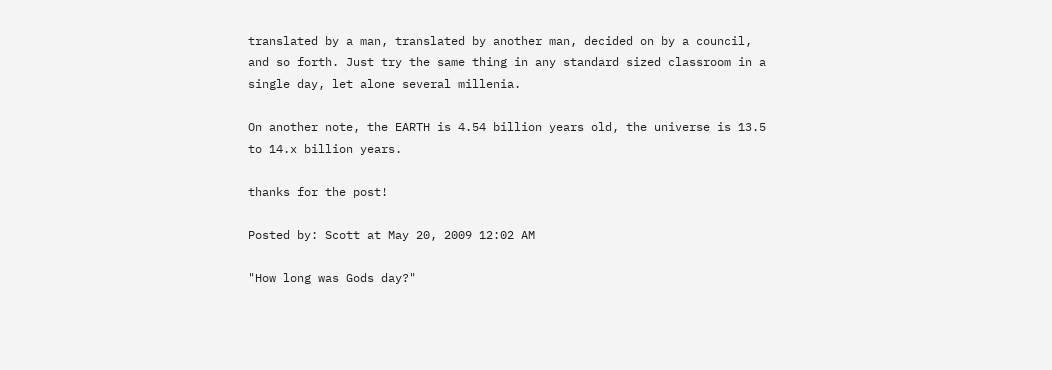translated by a man, translated by another man, decided on by a council, and so forth. Just try the same thing in any standard sized classroom in a single day, let alone several millenia.

On another note, the EARTH is 4.54 billion years old, the universe is 13.5 to 14.x billion years.

thanks for the post!

Posted by: Scott at May 20, 2009 12:02 AM

"How long was Gods day?"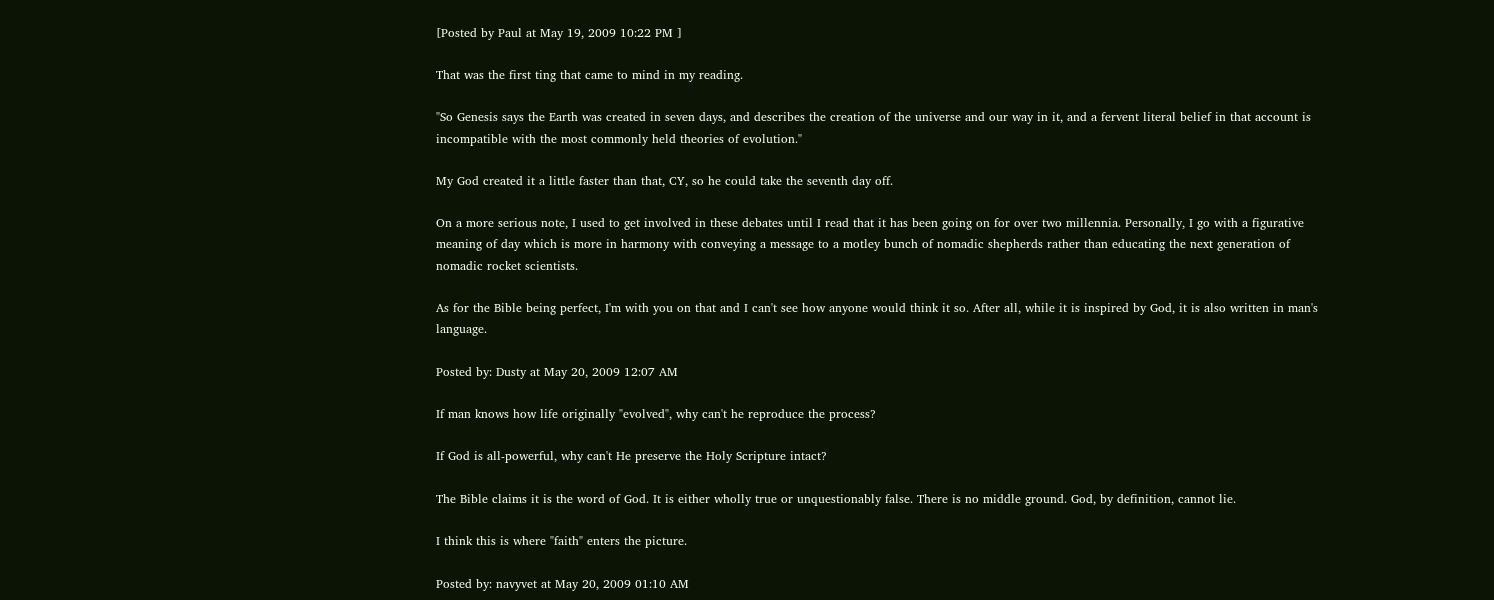[Posted by Paul at May 19, 2009 10:22 PM ]

That was the first ting that came to mind in my reading.

"So Genesis says the Earth was created in seven days, and describes the creation of the universe and our way in it, and a fervent literal belief in that account is incompatible with the most commonly held theories of evolution."

My God created it a little faster than that, CY, so he could take the seventh day off.

On a more serious note, I used to get involved in these debates until I read that it has been going on for over two millennia. Personally, I go with a figurative meaning of day which is more in harmony with conveying a message to a motley bunch of nomadic shepherds rather than educating the next generation of nomadic rocket scientists.

As for the Bible being perfect, I'm with you on that and I can't see how anyone would think it so. After all, while it is inspired by God, it is also written in man's language.

Posted by: Dusty at May 20, 2009 12:07 AM

If man knows how life originally "evolved", why can't he reproduce the process?

If God is all-powerful, why can't He preserve the Holy Scripture intact?

The Bible claims it is the word of God. It is either wholly true or unquestionably false. There is no middle ground. God, by definition, cannot lie.

I think this is where "faith" enters the picture.

Posted by: navyvet at May 20, 2009 01:10 AM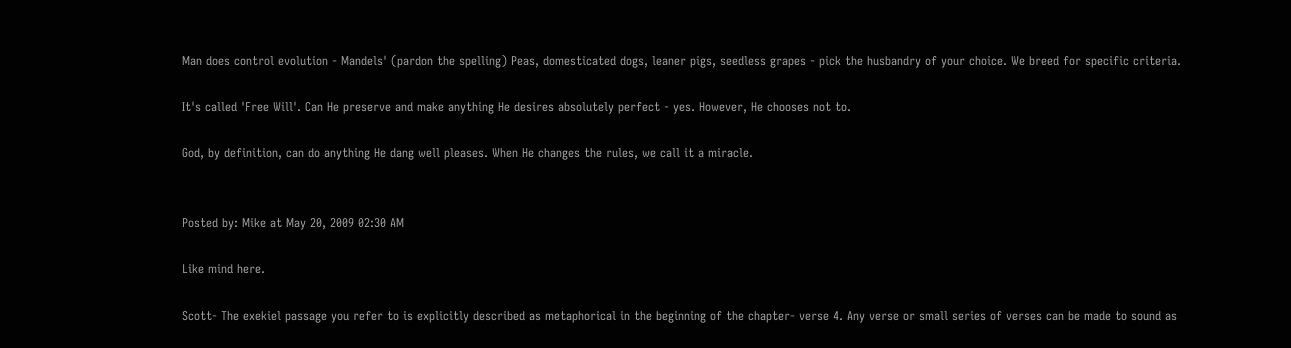Man does control evolution - Mandels' (pardon the spelling) Peas, domesticated dogs, leaner pigs, seedless grapes - pick the husbandry of your choice. We breed for specific criteria.

It's called 'Free Will'. Can He preserve and make anything He desires absolutely perfect - yes. However, He chooses not to.

God, by definition, can do anything He dang well pleases. When He changes the rules, we call it a miracle.


Posted by: Mike at May 20, 2009 02:30 AM

Like mind here.

Scott- The exekiel passage you refer to is explicitly described as metaphorical in the beginning of the chapter- verse 4. Any verse or small series of verses can be made to sound as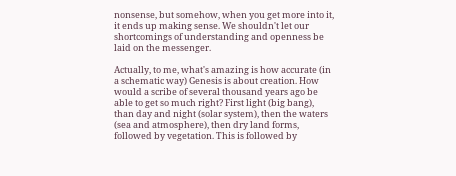nonsense, but somehow, when you get more into it, it ends up making sense. We shouldn't let our shortcomings of understanding and openness be laid on the messenger.

Actually, to me, what's amazing is how accurate (in a schematic way) Genesis is about creation. How would a scribe of several thousand years ago be able to get so much right? First light (big bang), than day and night (solar system), then the waters (sea and atmosphere), then dry land forms, followed by vegetation. This is followed by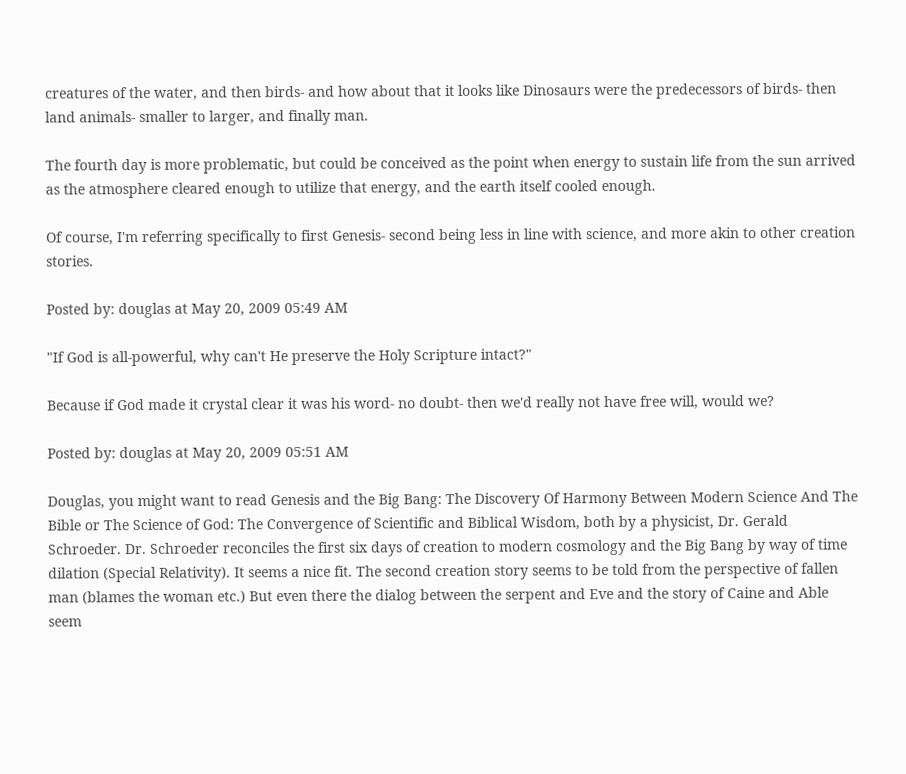creatures of the water, and then birds- and how about that it looks like Dinosaurs were the predecessors of birds- then land animals- smaller to larger, and finally man.

The fourth day is more problematic, but could be conceived as the point when energy to sustain life from the sun arrived as the atmosphere cleared enough to utilize that energy, and the earth itself cooled enough.

Of course, I'm referring specifically to first Genesis- second being less in line with science, and more akin to other creation stories.

Posted by: douglas at May 20, 2009 05:49 AM

"If God is all-powerful, why can't He preserve the Holy Scripture intact?"

Because if God made it crystal clear it was his word- no doubt- then we'd really not have free will, would we?

Posted by: douglas at May 20, 2009 05:51 AM

Douglas, you might want to read Genesis and the Big Bang: The Discovery Of Harmony Between Modern Science And The Bible or The Science of God: The Convergence of Scientific and Biblical Wisdom, both by a physicist, Dr. Gerald Schroeder. Dr. Schroeder reconciles the first six days of creation to modern cosmology and the Big Bang by way of time dilation (Special Relativity). It seems a nice fit. The second creation story seems to be told from the perspective of fallen man (blames the woman etc.) But even there the dialog between the serpent and Eve and the story of Caine and Able seem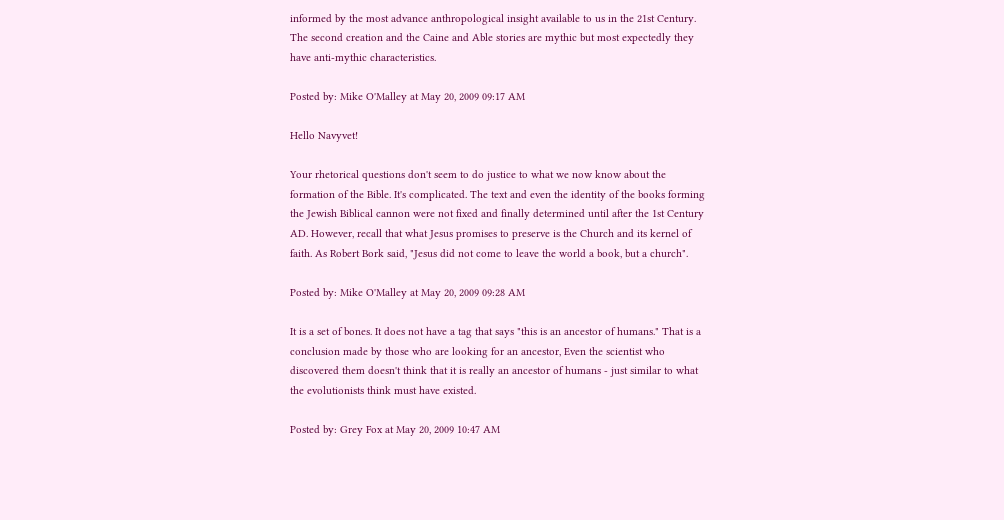informed by the most advance anthropological insight available to us in the 21st Century. The second creation and the Caine and Able stories are mythic but most expectedly they have anti-mythic characteristics.

Posted by: Mike O'Malley at May 20, 2009 09:17 AM

Hello Navyvet!

Your rhetorical questions don't seem to do justice to what we now know about the formation of the Bible. It's complicated. The text and even the identity of the books forming the Jewish Biblical cannon were not fixed and finally determined until after the 1st Century AD. However, recall that what Jesus promises to preserve is the Church and its kernel of faith. As Robert Bork said, "Jesus did not come to leave the world a book, but a church".

Posted by: Mike O'Malley at May 20, 2009 09:28 AM

It is a set of bones. It does not have a tag that says "this is an ancestor of humans." That is a conclusion made by those who are looking for an ancestor, Even the scientist who discovered them doesn't think that it is really an ancestor of humans - just similar to what the evolutionists think must have existed.

Posted by: Grey Fox at May 20, 2009 10:47 AM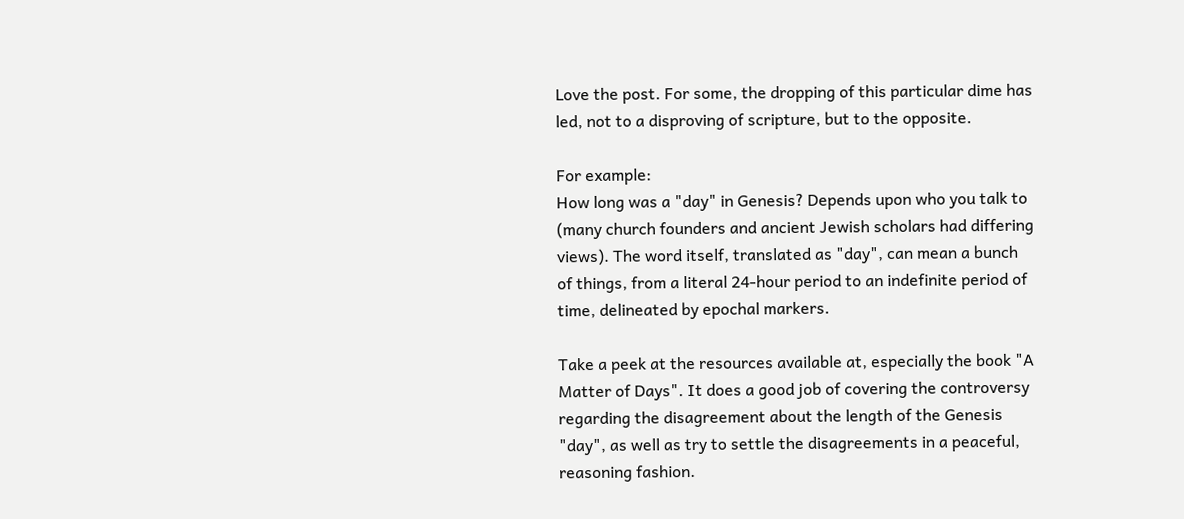Love the post. For some, the dropping of this particular dime has led, not to a disproving of scripture, but to the opposite.

For example:
How long was a "day" in Genesis? Depends upon who you talk to (many church founders and ancient Jewish scholars had differing views). The word itself, translated as "day", can mean a bunch of things, from a literal 24-hour period to an indefinite period of time, delineated by epochal markers.

Take a peek at the resources available at, especially the book "A Matter of Days". It does a good job of covering the controversy regarding the disagreement about the length of the Genesis "day", as well as try to settle the disagreements in a peaceful, reasoning fashion.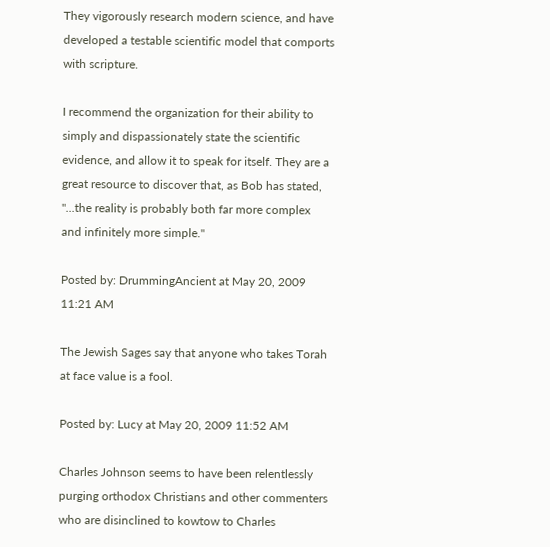They vigorously research modern science, and have developed a testable scientific model that comports with scripture.

I recommend the organization for their ability to simply and dispassionately state the scientific evidence, and allow it to speak for itself. They are a great resource to discover that, as Bob has stated, "...the reality is probably both far more complex and infinitely more simple."

Posted by: DrummingAncient at May 20, 2009 11:21 AM

The Jewish Sages say that anyone who takes Torah at face value is a fool.

Posted by: Lucy at May 20, 2009 11:52 AM

Charles Johnson seems to have been relentlessly purging orthodox Christians and other commenters who are disinclined to kowtow to Charles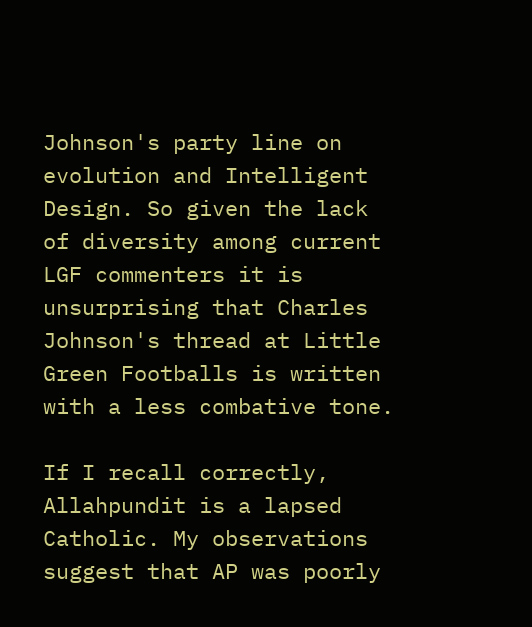Johnson's party line on evolution and Intelligent Design. So given the lack of diversity among current LGF commenters it is unsurprising that Charles Johnson's thread at Little Green Footballs is written with a less combative tone.

If I recall correctly, Allahpundit is a lapsed Catholic. My observations suggest that AP was poorly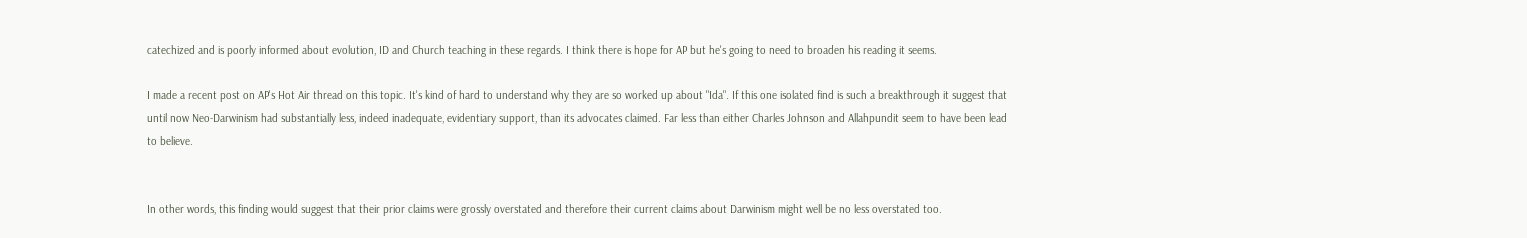catechized and is poorly informed about evolution, ID and Church teaching in these regards. I think there is hope for AP but he's going to need to broaden his reading it seems.

I made a recent post on AP's Hot Air thread on this topic. It's kind of hard to understand why they are so worked up about "Ida". If this one isolated find is such a breakthrough it suggest that until now Neo-Darwinism had substantially less, indeed inadequate, evidentiary support, than its advocates claimed. Far less than either Charles Johnson and Allahpundit seem to have been lead to believe.


In other words, this finding would suggest that their prior claims were grossly overstated and therefore their current claims about Darwinism might well be no less overstated too.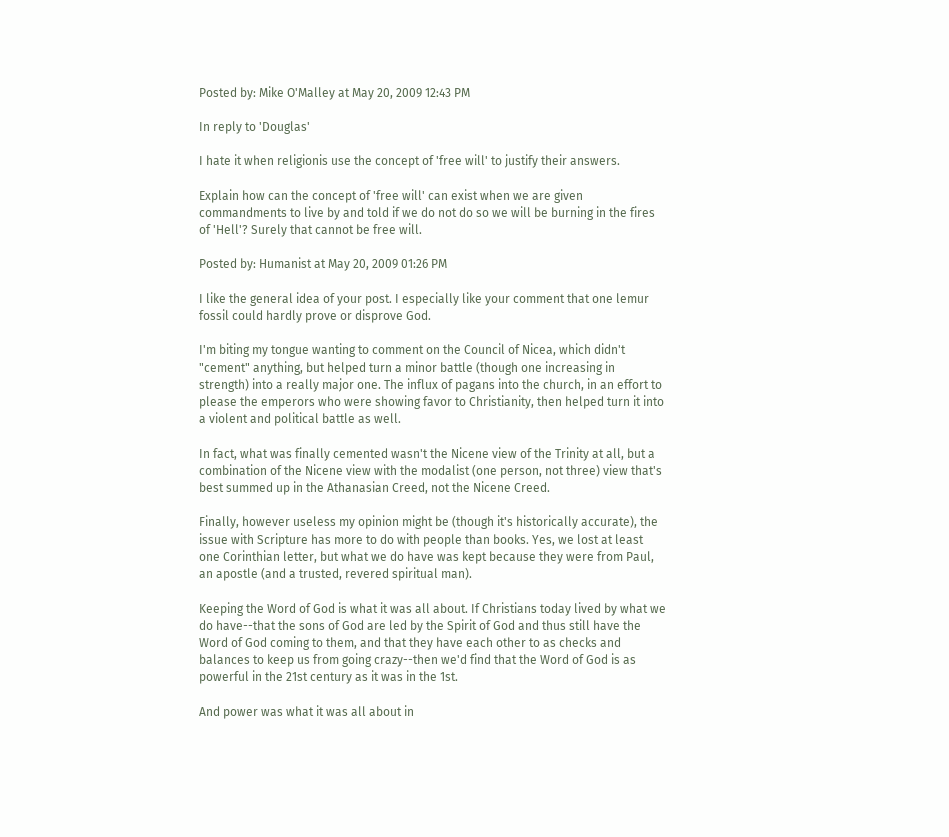Posted by: Mike O'Malley at May 20, 2009 12:43 PM

In reply to 'Douglas'

I hate it when religionis use the concept of 'free will' to justify their answers.

Explain how can the concept of 'free will' can exist when we are given commandments to live by and told if we do not do so we will be burning in the fires of 'Hell'? Surely that cannot be free will.

Posted by: Humanist at May 20, 2009 01:26 PM

I like the general idea of your post. I especially like your comment that one lemur fossil could hardly prove or disprove God.

I'm biting my tongue wanting to comment on the Council of Nicea, which didn't "cement" anything, but helped turn a minor battle (though one increasing in strength) into a really major one. The influx of pagans into the church, in an effort to please the emperors who were showing favor to Christianity, then helped turn it into a violent and political battle as well.

In fact, what was finally cemented wasn't the Nicene view of the Trinity at all, but a combination of the Nicene view with the modalist (one person, not three) view that's best summed up in the Athanasian Creed, not the Nicene Creed.

Finally, however useless my opinion might be (though it's historically accurate), the issue with Scripture has more to do with people than books. Yes, we lost at least one Corinthian letter, but what we do have was kept because they were from Paul, an apostle (and a trusted, revered spiritual man).

Keeping the Word of God is what it was all about. If Christians today lived by what we do have--that the sons of God are led by the Spirit of God and thus still have the Word of God coming to them, and that they have each other to as checks and balances to keep us from going crazy--then we'd find that the Word of God is as powerful in the 21st century as it was in the 1st.

And power was what it was all about in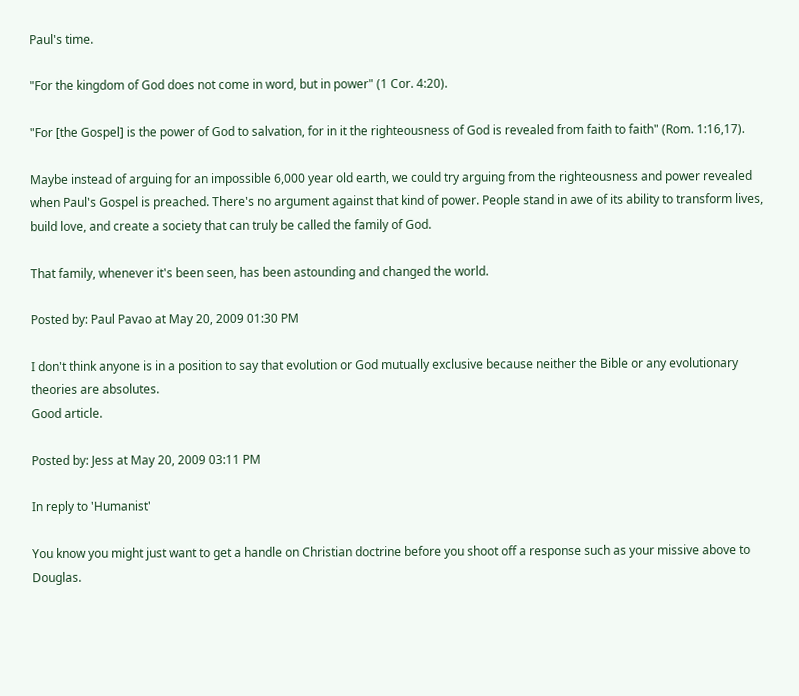Paul's time.

"For the kingdom of God does not come in word, but in power" (1 Cor. 4:20).

"For [the Gospel] is the power of God to salvation, for in it the righteousness of God is revealed from faith to faith" (Rom. 1:16,17).

Maybe instead of arguing for an impossible 6,000 year old earth, we could try arguing from the righteousness and power revealed when Paul's Gospel is preached. There's no argument against that kind of power. People stand in awe of its ability to transform lives, build love, and create a society that can truly be called the family of God.

That family, whenever it's been seen, has been astounding and changed the world.

Posted by: Paul Pavao at May 20, 2009 01:30 PM

I don't think anyone is in a position to say that evolution or God mutually exclusive because neither the Bible or any evolutionary theories are absolutes.
Good article.

Posted by: Jess at May 20, 2009 03:11 PM

In reply to 'Humanist'

You know you might just want to get a handle on Christian doctrine before you shoot off a response such as your missive above to Douglas.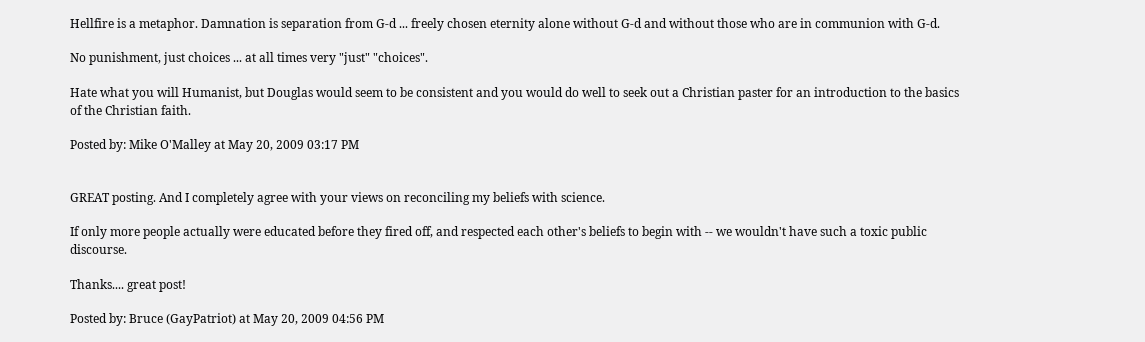Hellfire is a metaphor. Damnation is separation from G-d ... freely chosen eternity alone without G-d and without those who are in communion with G-d.

No punishment, just choices ... at all times very "just" "choices".

Hate what you will Humanist, but Douglas would seem to be consistent and you would do well to seek out a Christian paster for an introduction to the basics of the Christian faith.

Posted by: Mike O'Malley at May 20, 2009 03:17 PM


GREAT posting. And I completely agree with your views on reconciling my beliefs with science.

If only more people actually were educated before they fired off, and respected each other's beliefs to begin with -- we wouldn't have such a toxic public discourse.

Thanks.... great post!

Posted by: Bruce (GayPatriot) at May 20, 2009 04:56 PM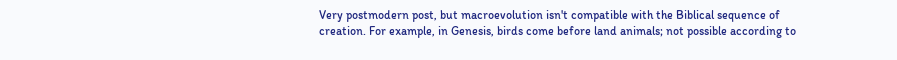Very postmodern post, but macroevolution isn't compatible with the Biblical sequence of creation. For example, in Genesis, birds come before land animals; not possible according to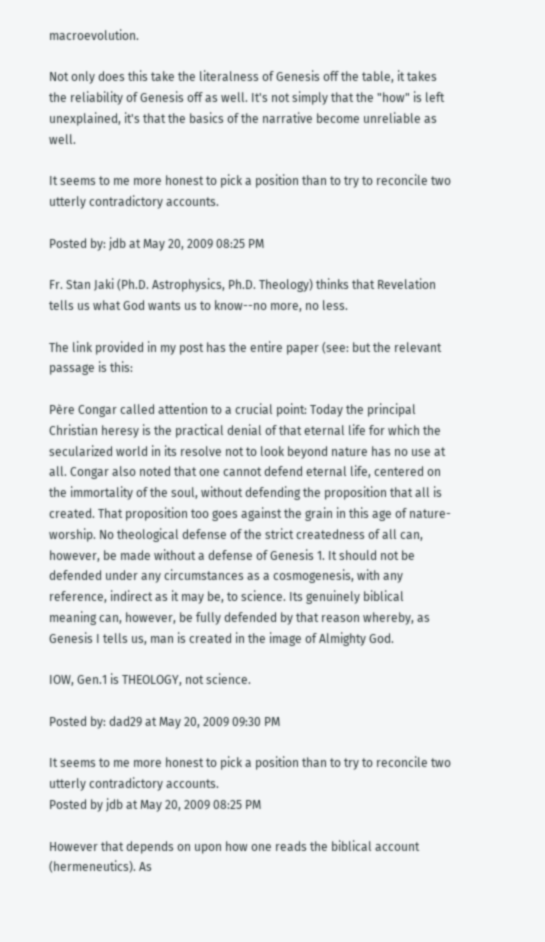macroevolution.

Not only does this take the literalness of Genesis off the table, it takes the reliability of Genesis off as well. It's not simply that the "how" is left unexplained, it's that the basics of the narrative become unreliable as well.

It seems to me more honest to pick a position than to try to reconcile two utterly contradictory accounts.

Posted by: jdb at May 20, 2009 08:25 PM

Fr. Stan Jaki (Ph.D. Astrophysics, Ph.D. Theology) thinks that Revelation tells us what God wants us to know--no more, no less.

The link provided in my post has the entire paper (see: but the relevant passage is this:

Père Congar called attention to a crucial point: Today the principal Christian heresy is the practical denial of that eternal life for which the secularized world in its resolve not to look beyond nature has no use at all. Congar also noted that one cannot defend eternal life, centered on the immortality of the soul, without defending the proposition that all is created. That proposition too goes against the grain in this age of nature-worship. No theological defense of the strict createdness of all can, however, be made without a defense of Genesis 1. It should not be defended under any circumstances as a cosmogenesis, with any reference, indirect as it may be, to science. Its genuinely biblical meaning can, however, be fully defended by that reason whereby, as Genesis I tells us, man is created in the image of Almighty God.

IOW, Gen.1 is THEOLOGY, not science.

Posted by: dad29 at May 20, 2009 09:30 PM

It seems to me more honest to pick a position than to try to reconcile two utterly contradictory accounts.
Posted by jdb at May 20, 2009 08:25 PM

However that depends on upon how one reads the biblical account (hermeneutics). As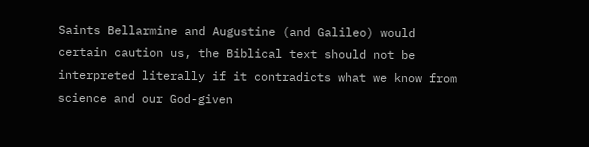Saints Bellarmine and Augustine (and Galileo) would certain caution us, the Biblical text should not be interpreted literally if it contradicts what we know from science and our God-given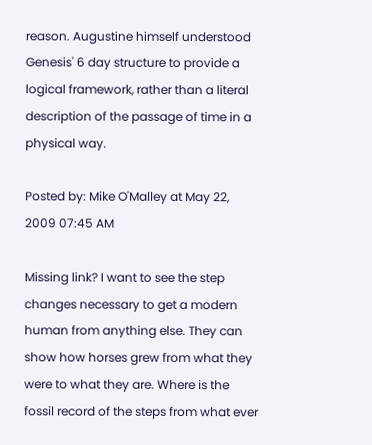reason. Augustine himself understood Genesis' 6 day structure to provide a logical framework, rather than a literal description of the passage of time in a physical way.

Posted by: Mike O'Malley at May 22, 2009 07:45 AM

Missing link? I want to see the step changes necessary to get a modern human from anything else. They can show how horses grew from what they were to what they are. Where is the fossil record of the steps from what ever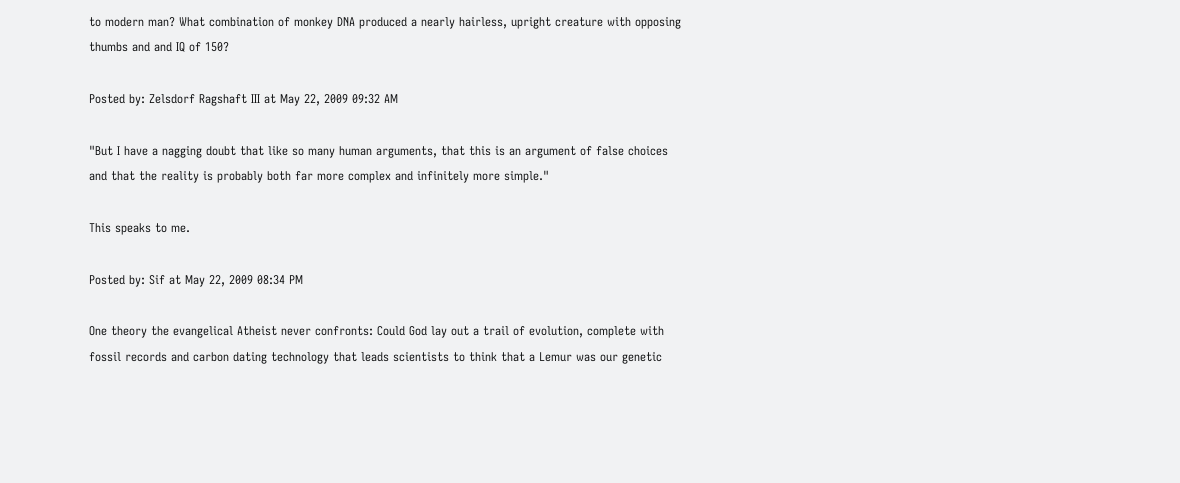to modern man? What combination of monkey DNA produced a nearly hairless, upright creature with opposing thumbs and and IQ of 150?

Posted by: Zelsdorf Ragshaft III at May 22, 2009 09:32 AM

"But I have a nagging doubt that like so many human arguments, that this is an argument of false choices and that the reality is probably both far more complex and infinitely more simple."

This speaks to me.

Posted by: Sif at May 22, 2009 08:34 PM

One theory the evangelical Atheist never confronts: Could God lay out a trail of evolution, complete with fossil records and carbon dating technology that leads scientists to think that a Lemur was our genetic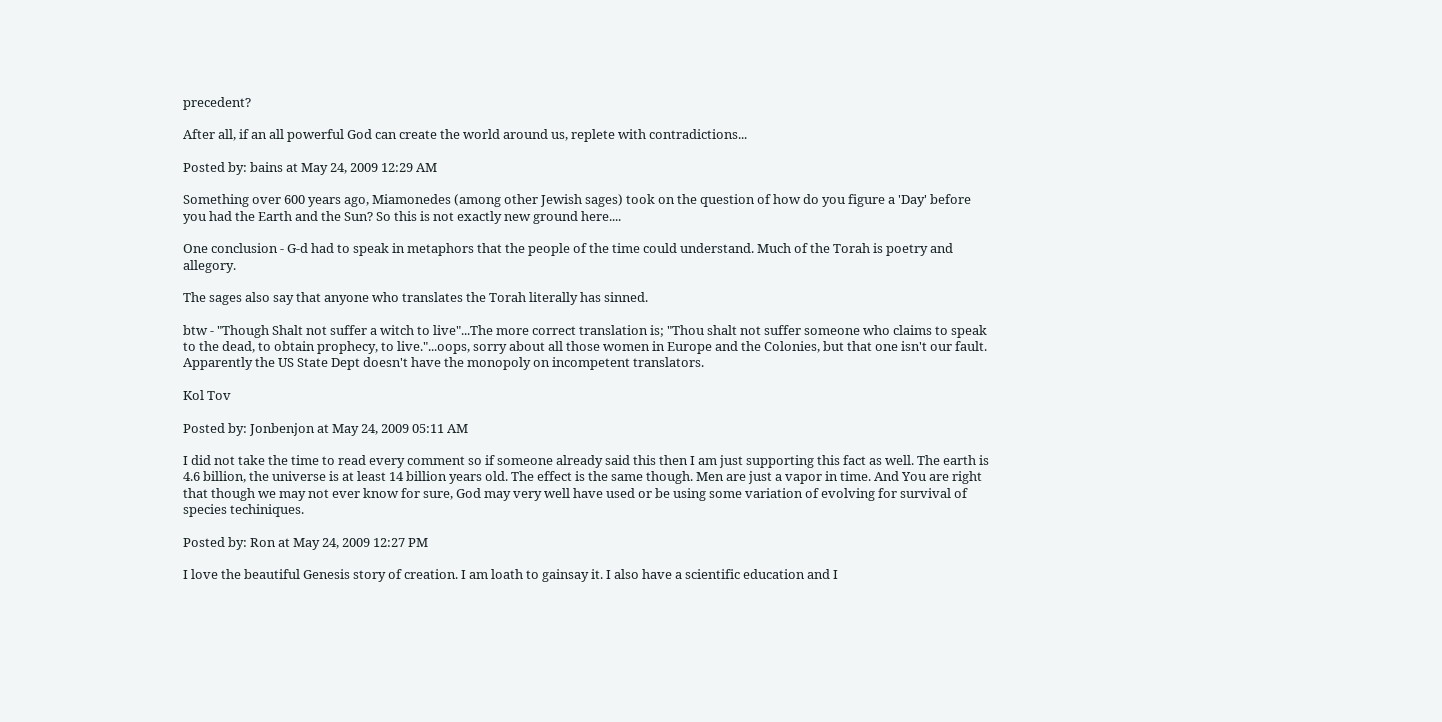precedent?

After all, if an all powerful God can create the world around us, replete with contradictions...

Posted by: bains at May 24, 2009 12:29 AM

Something over 600 years ago, Miamonedes (among other Jewish sages) took on the question of how do you figure a 'Day' before you had the Earth and the Sun? So this is not exactly new ground here....

One conclusion - G-d had to speak in metaphors that the people of the time could understand. Much of the Torah is poetry and allegory.

The sages also say that anyone who translates the Torah literally has sinned.

btw - "Though Shalt not suffer a witch to live"...The more correct translation is; "Thou shalt not suffer someone who claims to speak to the dead, to obtain prophecy, to live."...oops, sorry about all those women in Europe and the Colonies, but that one isn't our fault. Apparently the US State Dept doesn't have the monopoly on incompetent translators.

Kol Tov

Posted by: Jonbenjon at May 24, 2009 05:11 AM

I did not take the time to read every comment so if someone already said this then I am just supporting this fact as well. The earth is 4.6 billion, the universe is at least 14 billion years old. The effect is the same though. Men are just a vapor in time. And You are right that though we may not ever know for sure, God may very well have used or be using some variation of evolving for survival of species techiniques.

Posted by: Ron at May 24, 2009 12:27 PM

I love the beautiful Genesis story of creation. I am loath to gainsay it. I also have a scientific education and I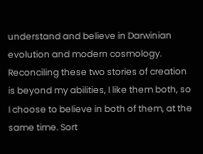understand and believe in Darwinian evolution and modern cosmology. Reconciling these two stories of creation is beyond my abilities, I like them both, so I choose to believe in both of them, at the same time. Sort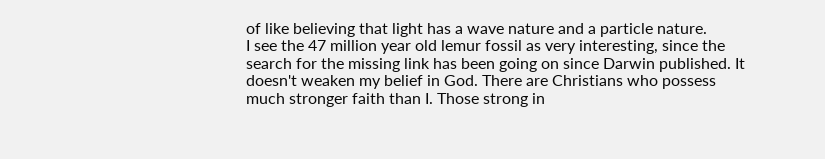of like believing that light has a wave nature and a particle nature.
I see the 47 million year old lemur fossil as very interesting, since the search for the missing link has been going on since Darwin published. It doesn't weaken my belief in God. There are Christians who possess much stronger faith than I. Those strong in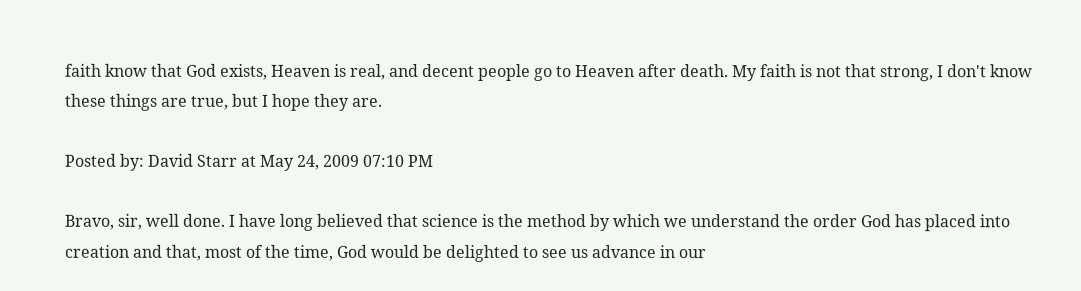faith know that God exists, Heaven is real, and decent people go to Heaven after death. My faith is not that strong, I don't know these things are true, but I hope they are.

Posted by: David Starr at May 24, 2009 07:10 PM

Bravo, sir, well done. I have long believed that science is the method by which we understand the order God has placed into creation and that, most of the time, God would be delighted to see us advance in our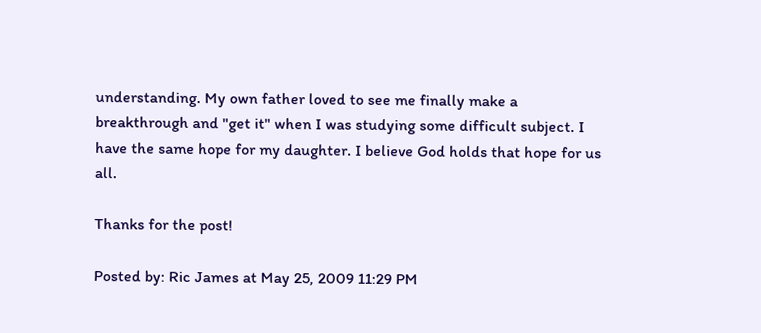understanding. My own father loved to see me finally make a breakthrough and "get it" when I was studying some difficult subject. I have the same hope for my daughter. I believe God holds that hope for us all.

Thanks for the post!

Posted by: Ric James at May 25, 2009 11:29 PM